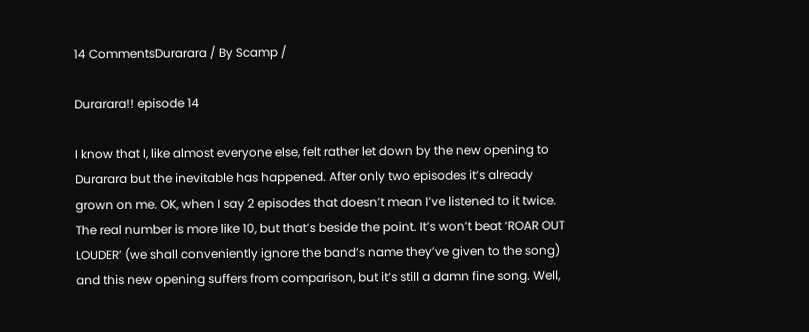14 CommentsDurarara / By Scamp /

Durarara!! episode 14

I know that I, like almost everyone else, felt rather let down by the new opening to Durarara but the inevitable has happened. After only two episodes it’s already grown on me. OK, when I say 2 episodes that doesn’t mean I’ve listened to it twice. The real number is more like 10, but that’s beside the point. It’s won’t beat ‘ROAR OUT LOUDER’ (we shall conveniently ignore the band’s name they’ve given to the song) and this new opening suffers from comparison, but it’s still a damn fine song. Well,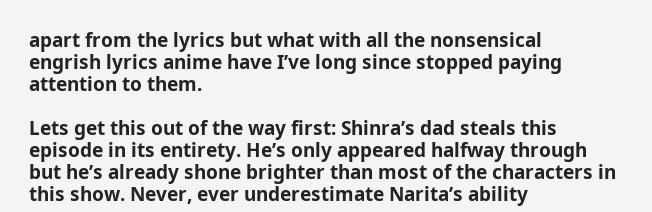apart from the lyrics but what with all the nonsensical engrish lyrics anime have I’ve long since stopped paying attention to them.

Lets get this out of the way first: Shinra’s dad steals this episode in its entirety. He’s only appeared halfway through but he’s already shone brighter than most of the characters in this show. Never, ever underestimate Narita’s ability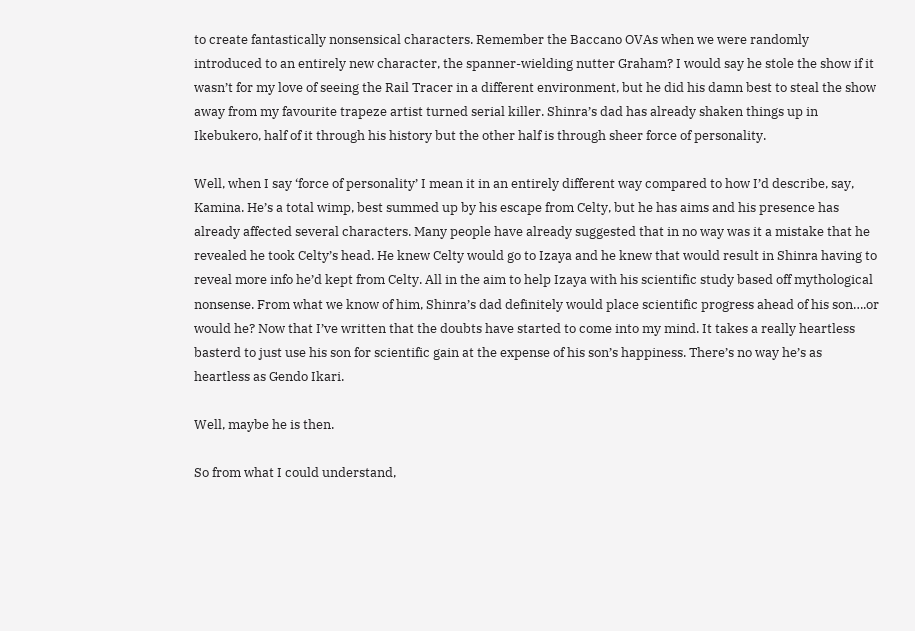to create fantastically nonsensical characters. Remember the Baccano OVAs when we were randomly introduced to an entirely new character, the spanner-wielding nutter Graham? I would say he stole the show if it wasn’t for my love of seeing the Rail Tracer in a different environment, but he did his damn best to steal the show away from my favourite trapeze artist turned serial killer. Shinra’s dad has already shaken things up in Ikebukero, half of it through his history but the other half is through sheer force of personality.

Well, when I say ‘force of personality’ I mean it in an entirely different way compared to how I’d describe, say, Kamina. He’s a total wimp, best summed up by his escape from Celty, but he has aims and his presence has already affected several characters. Many people have already suggested that in no way was it a mistake that he revealed he took Celty’s head. He knew Celty would go to Izaya and he knew that would result in Shinra having to reveal more info he’d kept from Celty. All in the aim to help Izaya with his scientific study based off mythological nonsense. From what we know of him, Shinra’s dad definitely would place scientific progress ahead of his son….or would he? Now that I’ve written that the doubts have started to come into my mind. It takes a really heartless basterd to just use his son for scientific gain at the expense of his son’s happiness. There’s no way he’s as heartless as Gendo Ikari.

Well, maybe he is then.

So from what I could understand,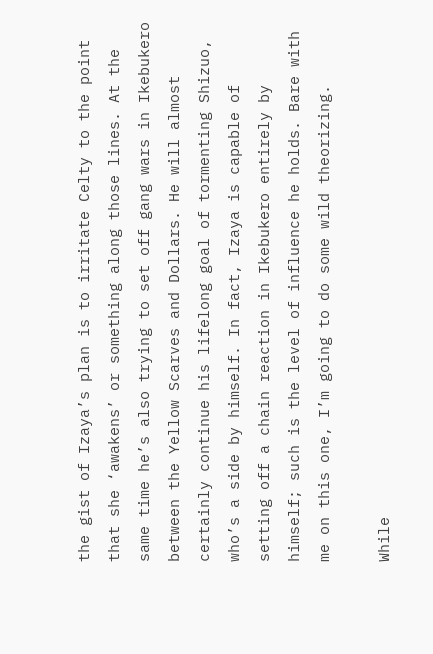the gist of Izaya’s plan is to irritate Celty to the point that she ‘awakens’ or something along those lines. At the same time he’s also trying to set off gang wars in Ikebukero between the Yellow Scarves and Dollars. He will almost certainly continue his lifelong goal of tormenting Shizuo, who’s a side by himself. In fact, Izaya is capable of setting off a chain reaction in Ikebukero entirely by himself; such is the level of influence he holds. Bare with me on this one, I’m going to do some wild theorizing.

While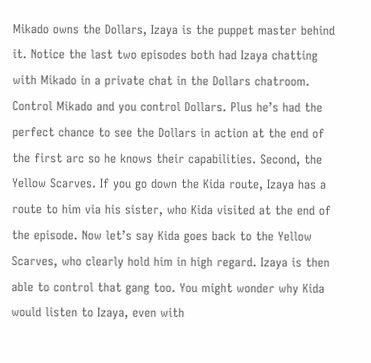Mikado owns the Dollars, Izaya is the puppet master behind it. Notice the last two episodes both had Izaya chatting with Mikado in a private chat in the Dollars chatroom. Control Mikado and you control Dollars. Plus he’s had the perfect chance to see the Dollars in action at the end of the first arc so he knows their capabilities. Second, the Yellow Scarves. If you go down the Kida route, Izaya has a route to him via his sister, who Kida visited at the end of the episode. Now let’s say Kida goes back to the Yellow Scarves, who clearly hold him in high regard. Izaya is then able to control that gang too. You might wonder why Kida would listen to Izaya, even with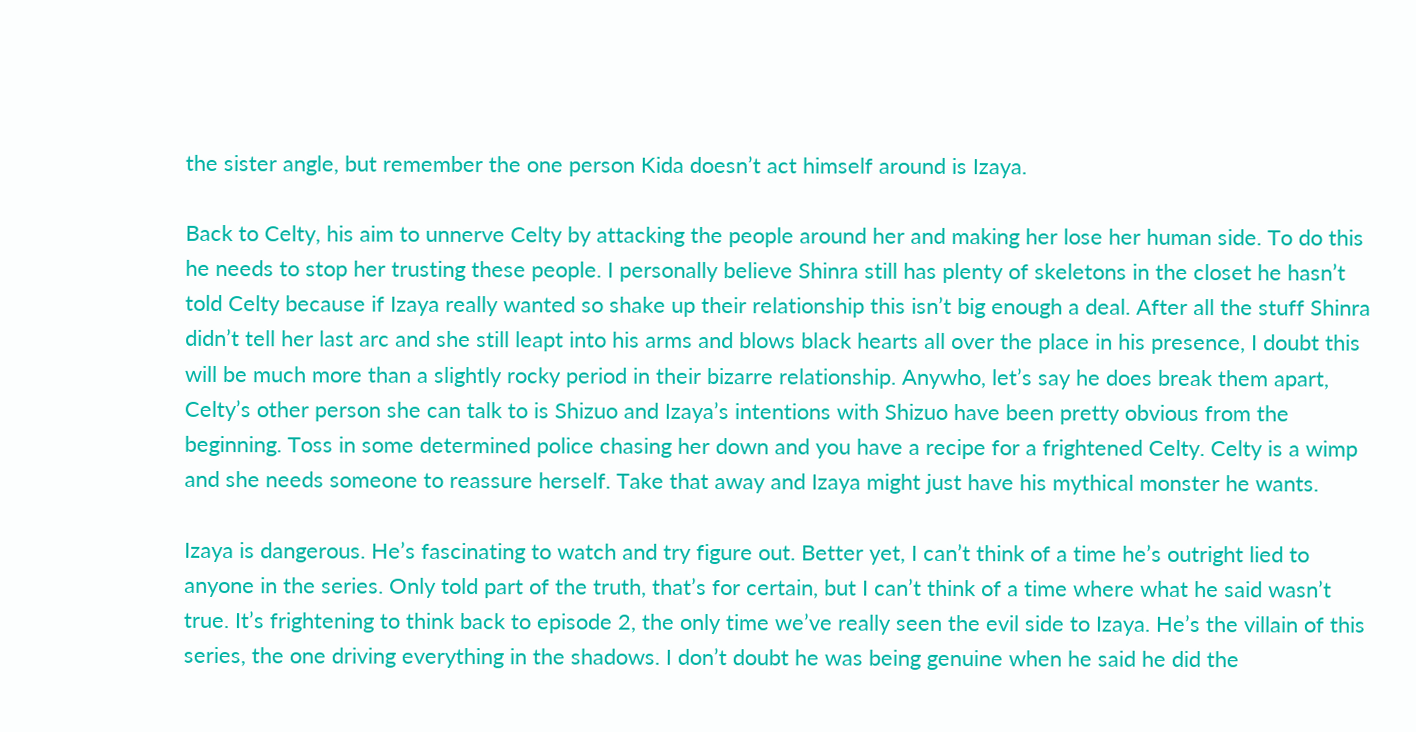the sister angle, but remember the one person Kida doesn’t act himself around is Izaya.

Back to Celty, his aim to unnerve Celty by attacking the people around her and making her lose her human side. To do this he needs to stop her trusting these people. I personally believe Shinra still has plenty of skeletons in the closet he hasn’t told Celty because if Izaya really wanted so shake up their relationship this isn’t big enough a deal. After all the stuff Shinra didn’t tell her last arc and she still leapt into his arms and blows black hearts all over the place in his presence, I doubt this will be much more than a slightly rocky period in their bizarre relationship. Anywho, let’s say he does break them apart, Celty’s other person she can talk to is Shizuo and Izaya’s intentions with Shizuo have been pretty obvious from the beginning. Toss in some determined police chasing her down and you have a recipe for a frightened Celty. Celty is a wimp and she needs someone to reassure herself. Take that away and Izaya might just have his mythical monster he wants.

Izaya is dangerous. He’s fascinating to watch and try figure out. Better yet, I can’t think of a time he’s outright lied to anyone in the series. Only told part of the truth, that’s for certain, but I can’t think of a time where what he said wasn’t true. It’s frightening to think back to episode 2, the only time we’ve really seen the evil side to Izaya. He’s the villain of this series, the one driving everything in the shadows. I don’t doubt he was being genuine when he said he did the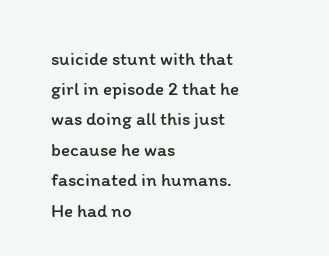suicide stunt with that girl in episode 2 that he was doing all this just because he was fascinated in humans. He had no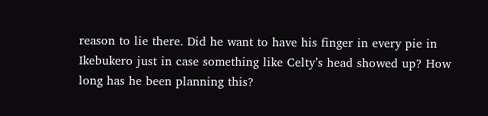reason to lie there. Did he want to have his finger in every pie in Ikebukero just in case something like Celty’s head showed up? How long has he been planning this?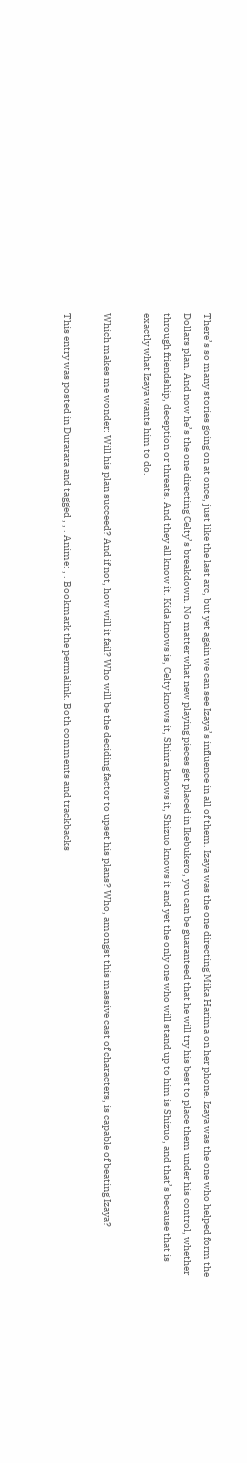There’s so many stories going on at once, just like the last arc, but yet again we can see Izaya’s influence in all of them. Izaya was the one directing Mika Harima on her phone. Izaya was the one who helped form the Dollars plan. And now he’s the one directing Celty’s breakdown. No matter what new playing pieces get placed in Ikebukero, you can be guaranteed that he will try his best to place them under his control, whether through friendship, deception or threats. And they all know it. Kida knows is, Celty knows it, Shinra knows it, Shizuo knows it and yet the only one who will stand up to him is Shizuo, and that’s because that is exactly what Izaya wants him to do.

Which makes me wonder: Will his plan succeed? And if not, how will it fail? Who will be the deciding factor to upset his plans? Who, amongst this massive cast of characters, is capable of beating Izaya?

This entry was posted in Durarara and tagged , , . Anime: , . Bookmark the permalink. Both comments and trackbacks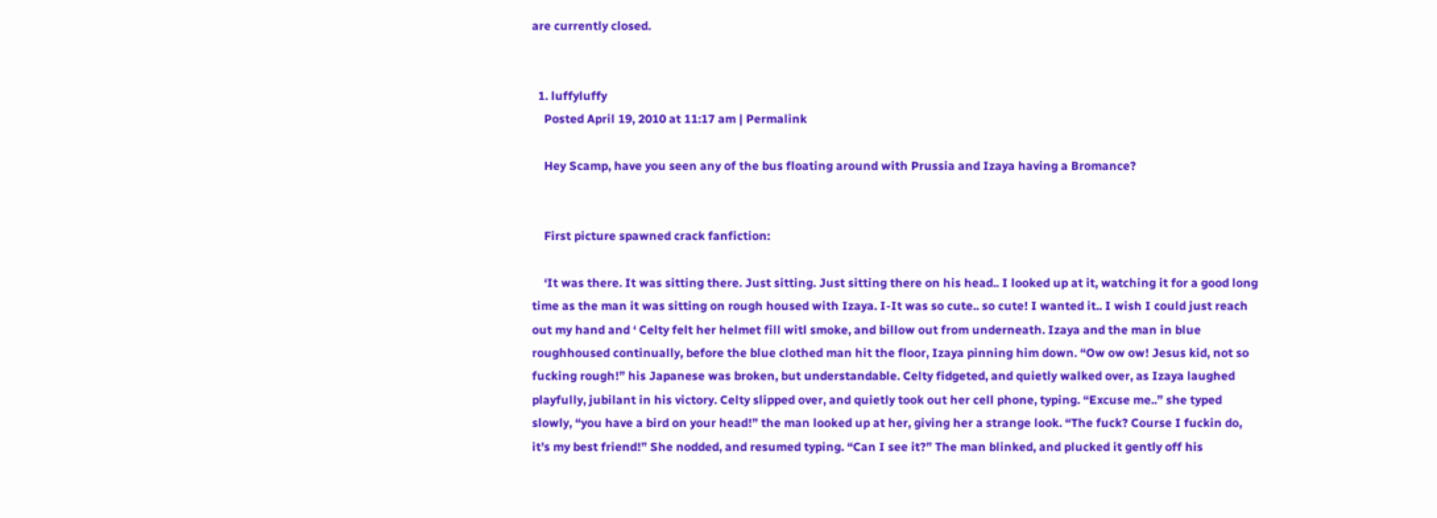are currently closed.


  1. luffyluffy
    Posted April 19, 2010 at 11:17 am | Permalink

    Hey Scamp, have you seen any of the bus floating around with Prussia and Izaya having a Bromance?


    First picture spawned crack fanfiction:

    ‘It was there. It was sitting there. Just sitting. Just sitting there on his head.. I looked up at it, watching it for a good long time as the man it was sitting on rough housed with Izaya. I-It was so cute.. so cute! I wanted it.. I wish I could just reach out my hand and ‘ Celty felt her helmet fill witl smoke, and billow out from underneath. Izaya and the man in blue roughhoused continually, before the blue clothed man hit the floor, Izaya pinning him down. “Ow ow ow! Jesus kid, not so fucking rough!” his Japanese was broken, but understandable. Celty fidgeted, and quietly walked over, as Izaya laughed playfully, jubilant in his victory. Celty slipped over, and quietly took out her cell phone, typing. “Excuse me..” she typed slowly, “you have a bird on your head!” the man looked up at her, giving her a strange look. “The fuck? Course I fuckin do, it’s my best friend!” She nodded, and resumed typing. “Can I see it?” The man blinked, and plucked it gently off his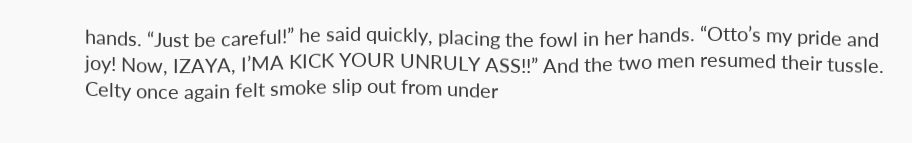hands. “Just be careful!” he said quickly, placing the fowl in her hands. “Otto’s my pride and joy! Now, IZAYA, I’MA KICK YOUR UNRULY ASS!!” And the two men resumed their tussle. Celty once again felt smoke slip out from under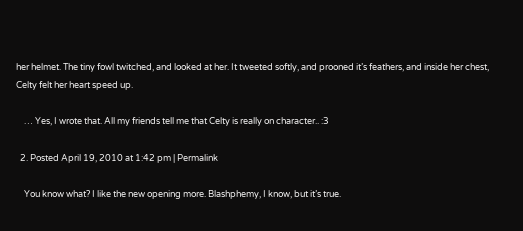her helmet. The tiny fowl twitched, and looked at her. It tweeted softly, and prooned it’s feathers, and inside her chest, Celty felt her heart speed up.

    … Yes, I wrote that. All my friends tell me that Celty is really on character.. :3

  2. Posted April 19, 2010 at 1:42 pm | Permalink

    You know what? I like the new opening more. Blashphemy, I know, but it’s true.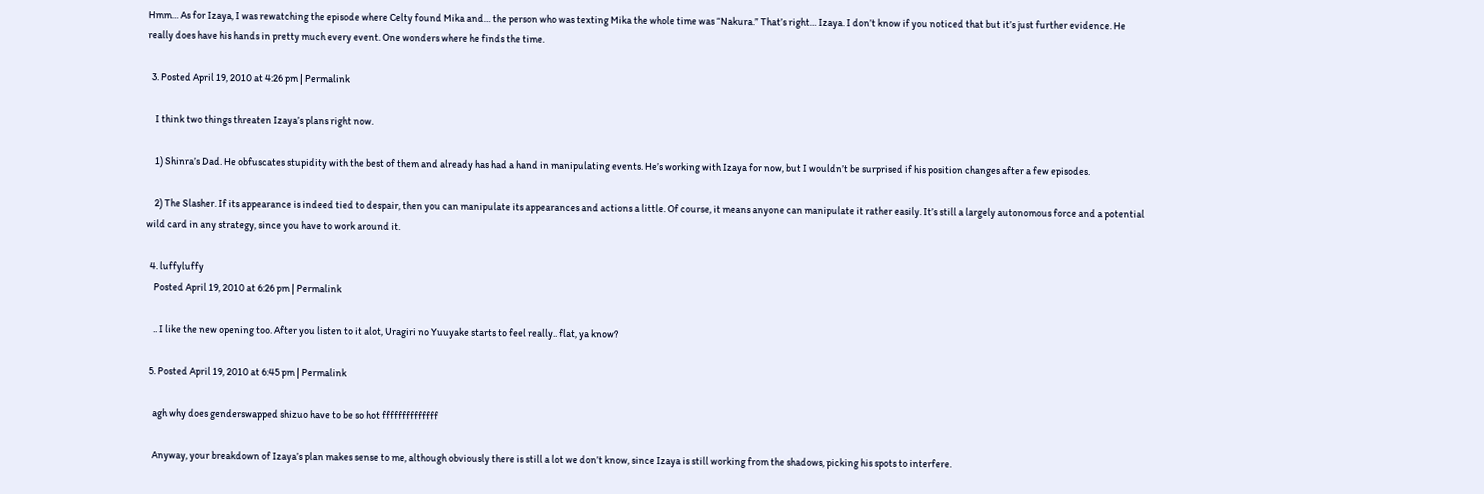Hmm… As for Izaya, I was rewatching the episode where Celty found Mika and… the person who was texting Mika the whole time was “Nakura.” That’s right… Izaya. I don’t know if you noticed that but it’s just further evidence. He really does have his hands in pretty much every event. One wonders where he finds the time.

  3. Posted April 19, 2010 at 4:26 pm | Permalink

    I think two things threaten Izaya’s plans right now.

    1) Shinra’s Dad. He obfuscates stupidity with the best of them and already has had a hand in manipulating events. He’s working with Izaya for now, but I wouldn’t be surprised if his position changes after a few episodes.

    2) The Slasher. If its appearance is indeed tied to despair, then you can manipulate its appearances and actions a little. Of course, it means anyone can manipulate it rather easily. It’s still a largely autonomous force and a potential wild card in any strategy, since you have to work around it.

  4. luffyluffy
    Posted April 19, 2010 at 6:26 pm | Permalink

    .. I like the new opening too. After you listen to it alot, Uragiri no Yuuyake starts to feel really.. flat, ya know?

  5. Posted April 19, 2010 at 6:45 pm | Permalink

    agh why does genderswapped shizuo have to be so hot ffffffffffffff

    Anyway, your breakdown of Izaya’s plan makes sense to me, although obviously there is still a lot we don’t know, since Izaya is still working from the shadows, picking his spots to interfere.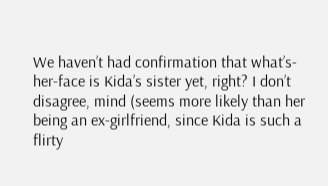We haven’t had confirmation that what’s-her-face is Kida’s sister yet, right? I don’t disagree, mind (seems more likely than her being an ex-girlfriend, since Kida is such a flirty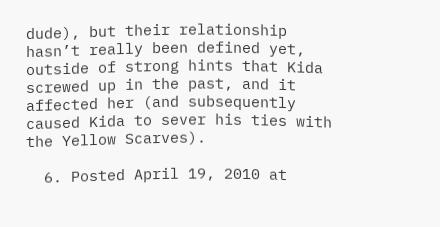dude), but their relationship hasn’t really been defined yet, outside of strong hints that Kida screwed up in the past, and it affected her (and subsequently caused Kida to sever his ties with the Yellow Scarves).

  6. Posted April 19, 2010 at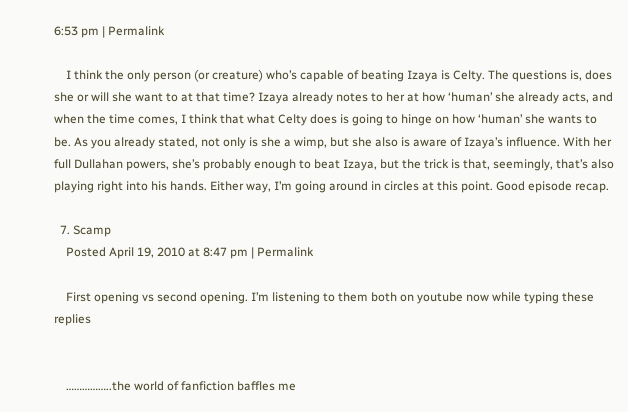6:53 pm | Permalink

    I think the only person (or creature) who’s capable of beating Izaya is Celty. The questions is, does she or will she want to at that time? Izaya already notes to her at how ‘human’ she already acts, and when the time comes, I think that what Celty does is going to hinge on how ‘human’ she wants to be. As you already stated, not only is she a wimp, but she also is aware of Izaya’s influence. With her full Dullahan powers, she’s probably enough to beat Izaya, but the trick is that, seemingly, that’s also playing right into his hands. Either way, I’m going around in circles at this point. Good episode recap.

  7. Scamp
    Posted April 19, 2010 at 8:47 pm | Permalink

    First opening vs second opening. I’m listening to them both on youtube now while typing these replies


    ……………..the world of fanfiction baffles me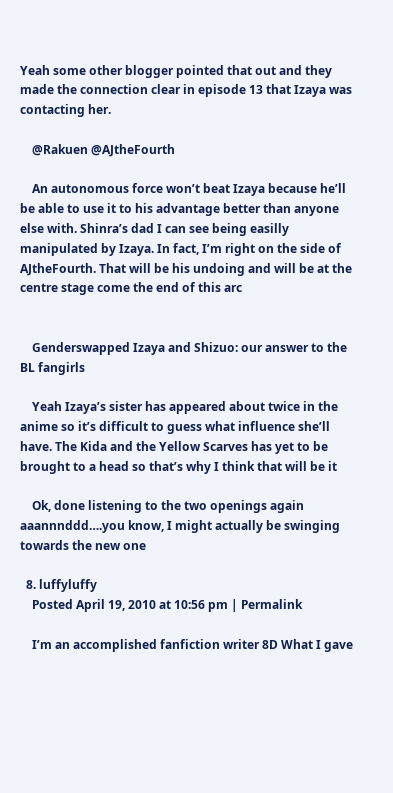Yeah some other blogger pointed that out and they made the connection clear in episode 13 that Izaya was contacting her.

    @Rakuen @AJtheFourth

    An autonomous force won’t beat Izaya because he’ll be able to use it to his advantage better than anyone else with. Shinra’s dad I can see being easilly manipulated by Izaya. In fact, I’m right on the side of AJtheFourth. That will be his undoing and will be at the centre stage come the end of this arc


    Genderswapped Izaya and Shizuo: our answer to the BL fangirls

    Yeah Izaya’s sister has appeared about twice in the anime so it’s difficult to guess what influence she’ll have. The Kida and the Yellow Scarves has yet to be brought to a head so that’s why I think that will be it

    Ok, done listening to the two openings again aaannnddd….you know, I might actually be swinging towards the new one

  8. luffyluffy
    Posted April 19, 2010 at 10:56 pm | Permalink

    I’m an accomplished fanfiction writer 8D What I gave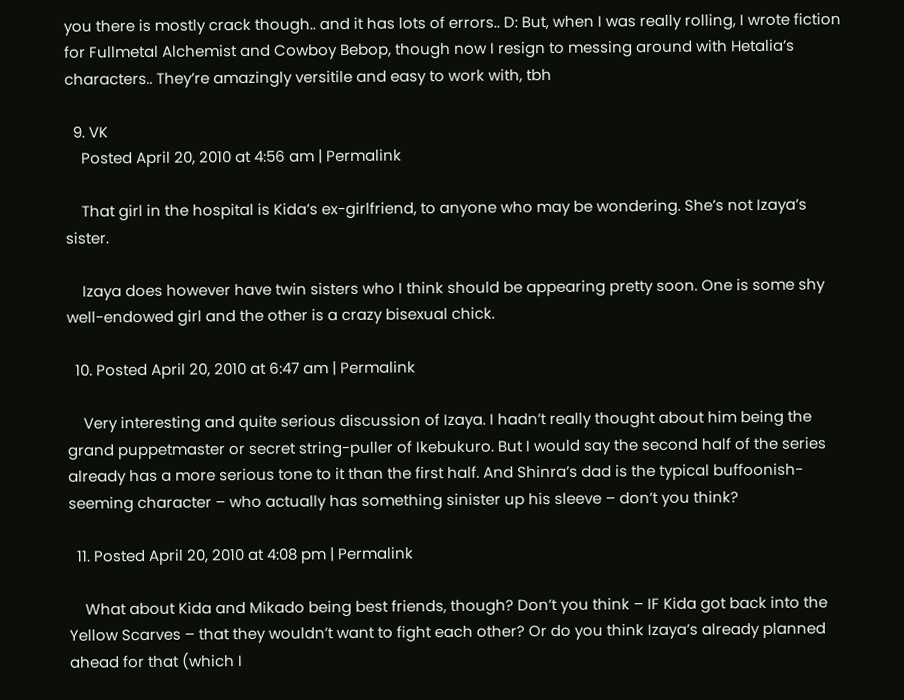you there is mostly crack though.. and it has lots of errors.. D: But, when I was really rolling, I wrote fiction for Fullmetal Alchemist and Cowboy Bebop, though now I resign to messing around with Hetalia’s characters.. They’re amazingly versitile and easy to work with, tbh

  9. VK
    Posted April 20, 2010 at 4:56 am | Permalink

    That girl in the hospital is Kida’s ex-girlfriend, to anyone who may be wondering. She’s not Izaya’s sister.

    Izaya does however have twin sisters who I think should be appearing pretty soon. One is some shy well-endowed girl and the other is a crazy bisexual chick.

  10. Posted April 20, 2010 at 6:47 am | Permalink

    Very interesting and quite serious discussion of Izaya. I hadn’t really thought about him being the grand puppetmaster or secret string-puller of Ikebukuro. But I would say the second half of the series already has a more serious tone to it than the first half. And Shinra’s dad is the typical buffoonish-seeming character – who actually has something sinister up his sleeve – don’t you think?

  11. Posted April 20, 2010 at 4:08 pm | Permalink

    What about Kida and Mikado being best friends, though? Don’t you think – IF Kida got back into the Yellow Scarves – that they wouldn’t want to fight each other? Or do you think Izaya’s already planned ahead for that (which I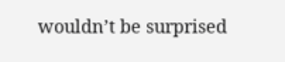wouldn’t be surprised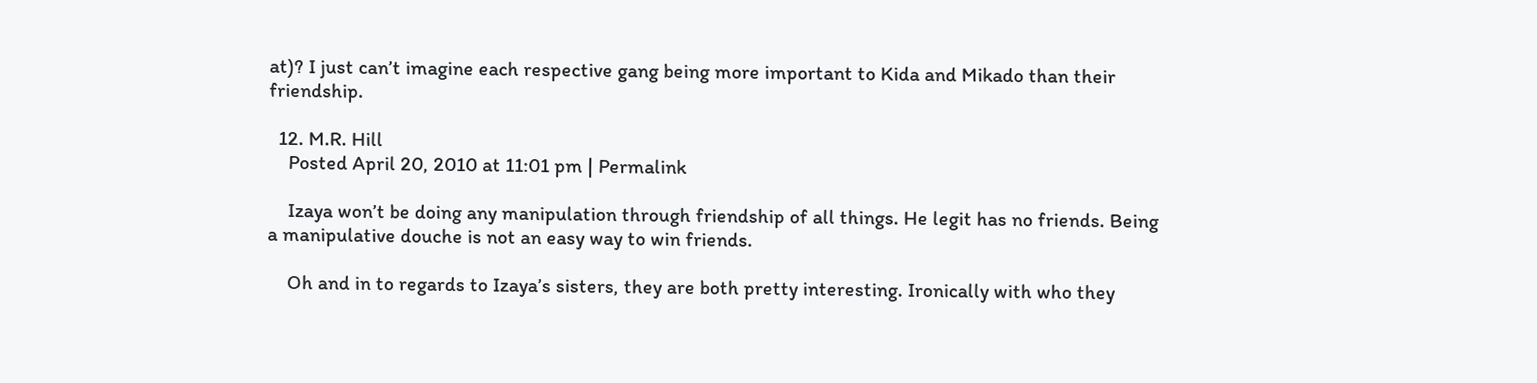at)? I just can’t imagine each respective gang being more important to Kida and Mikado than their friendship.

  12. M.R. Hill
    Posted April 20, 2010 at 11:01 pm | Permalink

    Izaya won’t be doing any manipulation through friendship of all things. He legit has no friends. Being a manipulative douche is not an easy way to win friends.

    Oh and in to regards to Izaya’s sisters, they are both pretty interesting. Ironically with who they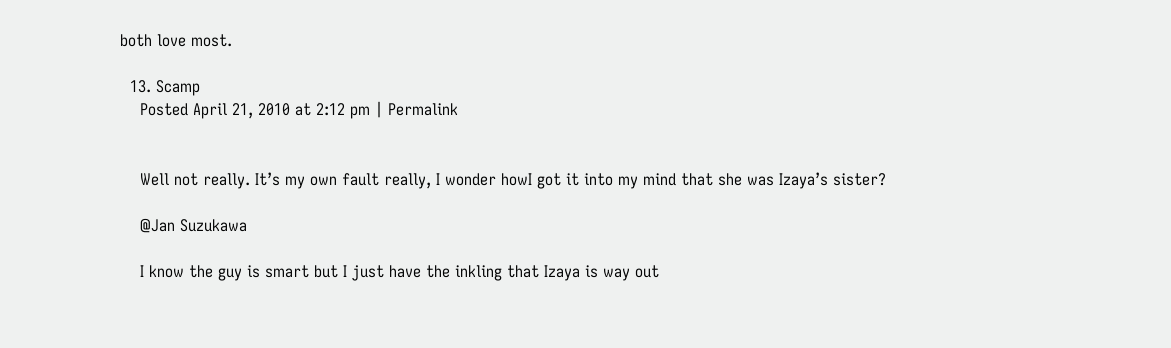both love most.

  13. Scamp
    Posted April 21, 2010 at 2:12 pm | Permalink


    Well not really. It’s my own fault really, I wonder howI got it into my mind that she was Izaya’s sister?

    @Jan Suzukawa

    I know the guy is smart but I just have the inkling that Izaya is way out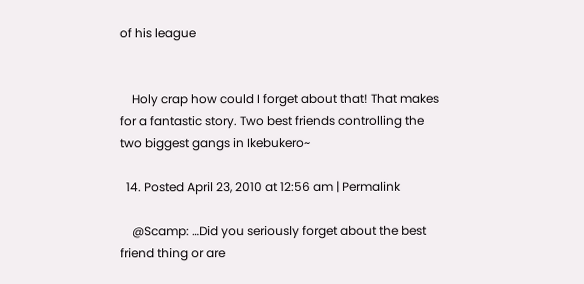of his league


    Holy crap how could I forget about that! That makes for a fantastic story. Two best friends controlling the two biggest gangs in Ikebukero~

  14. Posted April 23, 2010 at 12:56 am | Permalink

    @Scamp: …Did you seriously forget about the best friend thing or are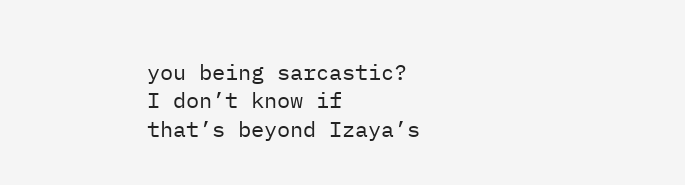you being sarcastic? I don’t know if that’s beyond Izaya’s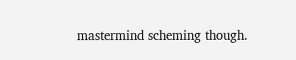mastermind scheming though.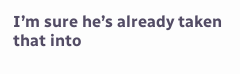I’m sure he’s already taken that into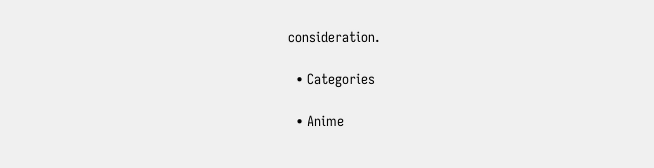consideration.

  • Categories

  • Anime